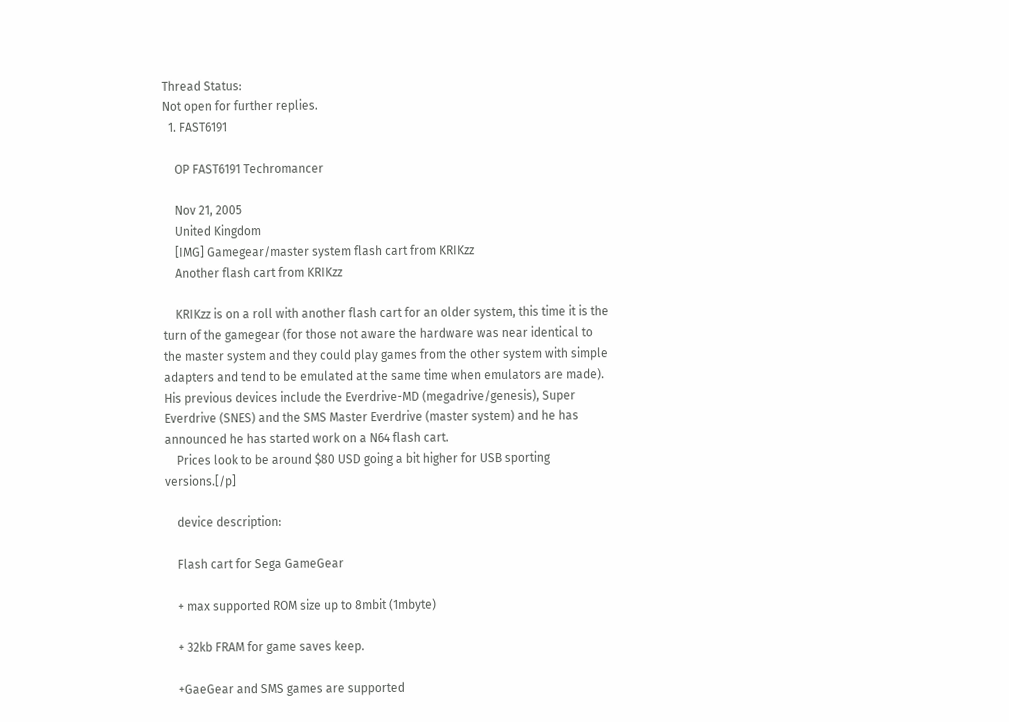Thread Status:
Not open for further replies.
  1. FAST6191

    OP FAST6191 Techromancer

    Nov 21, 2005
    United Kingdom
    [IMG] Gamegear/master system flash cart from KRIKzz
    Another flash cart from KRIKzz

    KRIKzz is on a roll with another flash cart for an older system, this time it is the turn of the gamegear (for those not aware the hardware was near identical to the master system and they could play games from the other system with simple adapters and tend to be emulated at the same time when emulators are made). His previous devices include the Everdrive-MD (megadrive/genesis), Super Everdrive (SNES) and the SMS Master Everdrive (master system) and he has announced he has started work on a N64 flash cart.
    Prices look to be around $80 USD going a bit higher for USB sporting versions.[/p]

    device description:

    Flash cart for Sega GameGear

    + max supported ROM size up to 8mbit (1mbyte)

    + 32kb FRAM for game saves keep.

    +GaeGear and SMS games are supported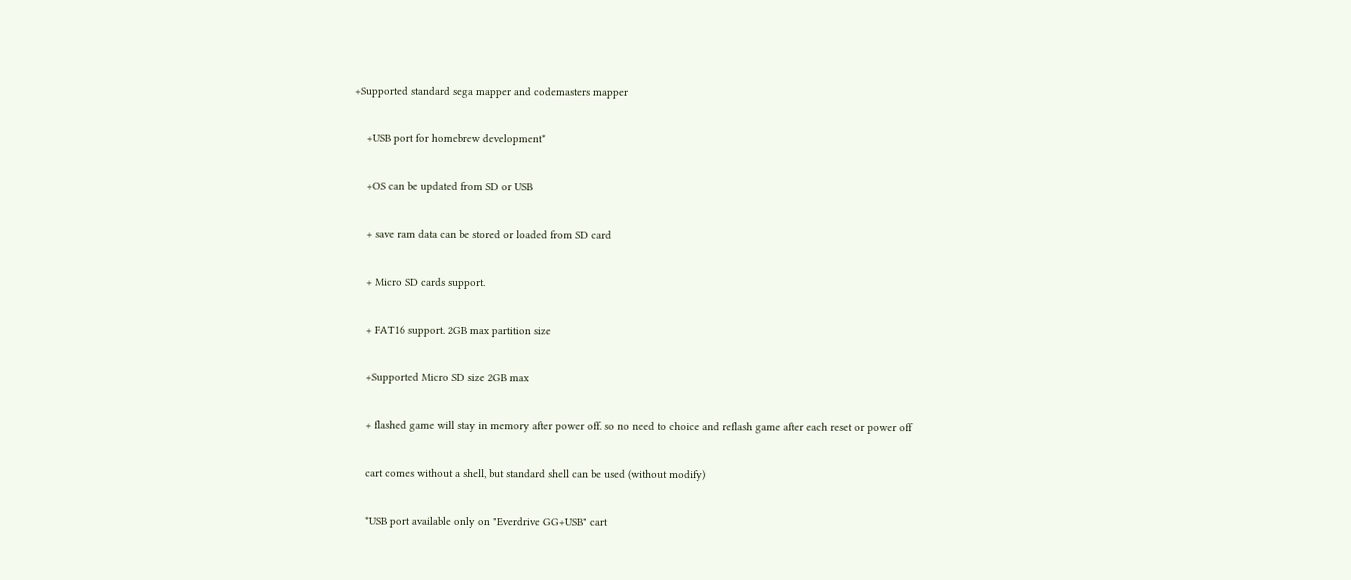+Supported standard sega mapper and codemasters mapper

    +USB port for homebrew development*

    +OS can be updated from SD or USB

    + save ram data can be stored or loaded from SD card

    + Micro SD cards support.

    + FAT16 support. 2GB max partition size

    +Supported Micro SD size 2GB max

    + flashed game will stay in memory after power off. so no need to choice and reflash game after each reset or power off

    cart comes without a shell, but standard shell can be used (without modify)

    *USB port available only on "Everdrive GG+USB" cart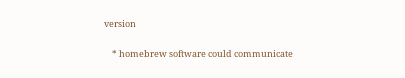version

    * homebrew software could communicate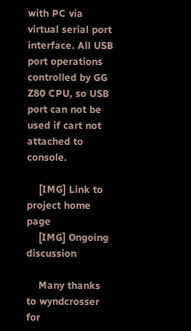with PC via virtual serial port interface. All USB port operations controlled by GG Z80 CPU, so USB port can not be used if cart not attached to console.

    [IMG] Link to project home page
    [IMG] Ongoing discussion

    Many thanks to wyndcrosser for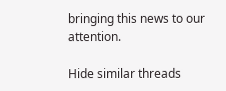bringing this news to our attention.

Hide similar threads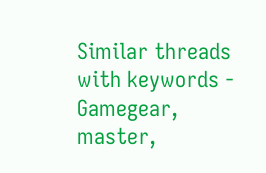Similar threads with keywords - Gamegear, master,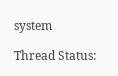system

Thread Status: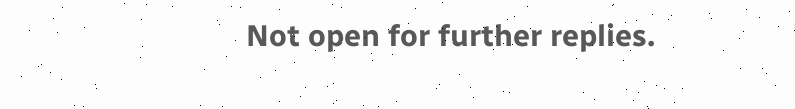Not open for further replies.